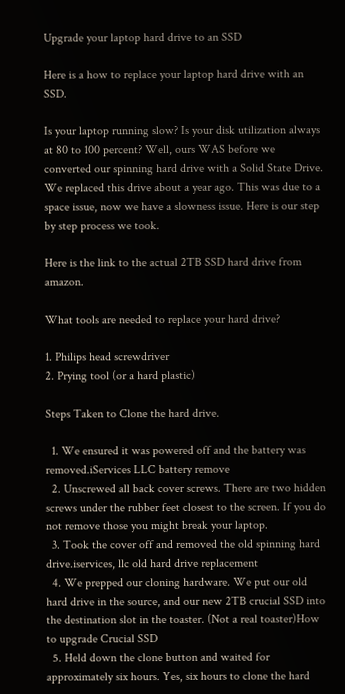Upgrade your laptop hard drive to an SSD

Here is a how to replace your laptop hard drive with an SSD.

Is your laptop running slow? Is your disk utilization always at 80 to 100 percent? Well, ours WAS before we converted our spinning hard drive with a Solid State Drive. We replaced this drive about a year ago. This was due to a space issue, now we have a slowness issue. Here is our step by step process we took.

Here is the link to the actual 2TB SSD hard drive from amazon.

What tools are needed to replace your hard drive?

1. Philips head screwdriver
2. Prying tool (or a hard plastic)

Steps Taken to Clone the hard drive.

  1. We ensured it was powered off and the battery was removed.iServices LLC battery remove
  2. Unscrewed all back cover screws. There are two hidden screws under the rubber feet closest to the screen. If you do not remove those you might break your laptop.
  3. Took the cover off and removed the old spinning hard drive.iservices, llc old hard drive replacement
  4. We prepped our cloning hardware. We put our old hard drive in the source, and our new 2TB crucial SSD into the destination slot in the toaster. (Not a real toaster)How to upgrade Crucial SSD
  5. Held down the clone button and waited for approximately six hours. Yes, six hours to clone the hard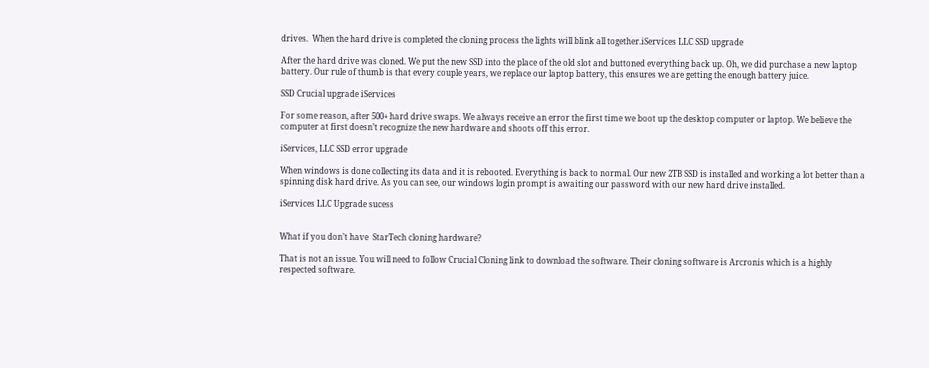drives.  When the hard drive is completed the cloning process the lights will blink all together.iServices LLC SSD upgrade

After the hard drive was cloned. We put the new SSD into the place of the old slot and buttoned everything back up. Oh, we did purchase a new laptop battery. Our rule of thumb is that every couple years, we replace our laptop battery, this ensures we are getting the enough battery juice.

SSD Crucial upgrade iServices

For some reason, after 500+ hard drive swaps. We always receive an error the first time we boot up the desktop computer or laptop. We believe the computer at first doesn’t recognize the new hardware and shoots off this error.

iServices, LLC SSD error upgrade

When windows is done collecting its data and it is rebooted. Everything is back to normal. Our new 2TB SSD is installed and working a lot better than a spinning disk hard drive. As you can see, our windows login prompt is awaiting our password with our new hard drive installed.

iServices LLC Upgrade sucess


What if you don’t have  StarTech cloning hardware?

That is not an issue. You will need to follow Crucial Cloning link to download the software. Their cloning software is Arcronis which is a highly respected software.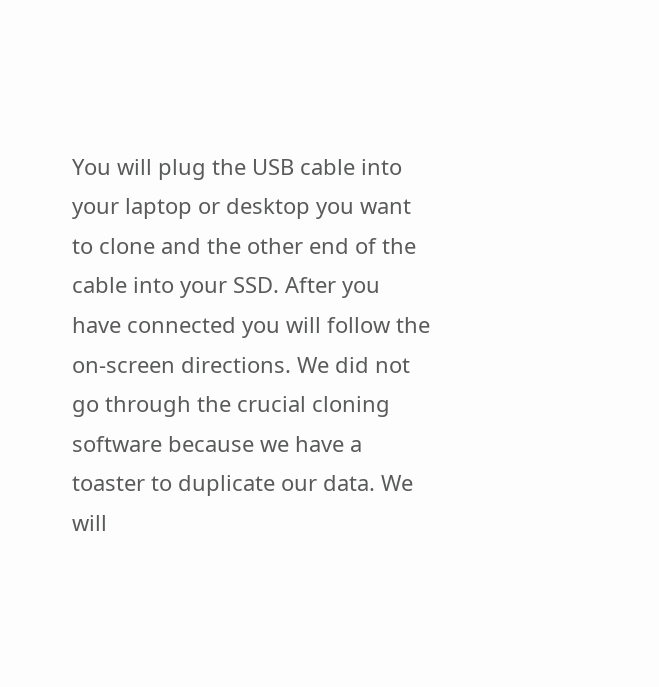You will plug the USB cable into your laptop or desktop you want to clone and the other end of the cable into your SSD. After you have connected you will follow the on-screen directions. We did not go through the crucial cloning software because we have a toaster to duplicate our data. We will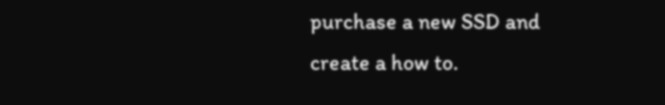purchase a new SSD and create a how to.